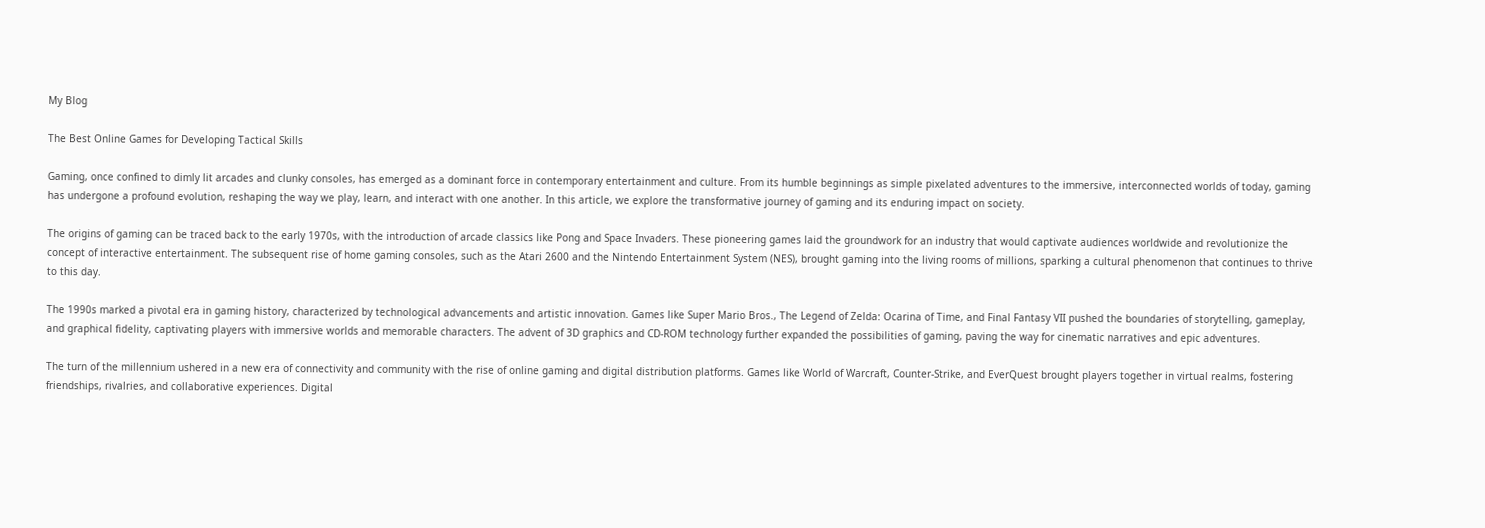My Blog

The Best Online Games for Developing Tactical Skills

Gaming, once confined to dimly lit arcades and clunky consoles, has emerged as a dominant force in contemporary entertainment and culture. From its humble beginnings as simple pixelated adventures to the immersive, interconnected worlds of today, gaming has undergone a profound evolution, reshaping the way we play, learn, and interact with one another. In this article, we explore the transformative journey of gaming and its enduring impact on society.

The origins of gaming can be traced back to the early 1970s, with the introduction of arcade classics like Pong and Space Invaders. These pioneering games laid the groundwork for an industry that would captivate audiences worldwide and revolutionize the concept of interactive entertainment. The subsequent rise of home gaming consoles, such as the Atari 2600 and the Nintendo Entertainment System (NES), brought gaming into the living rooms of millions, sparking a cultural phenomenon that continues to thrive to this day.

The 1990s marked a pivotal era in gaming history, characterized by technological advancements and artistic innovation. Games like Super Mario Bros., The Legend of Zelda: Ocarina of Time, and Final Fantasy VII pushed the boundaries of storytelling, gameplay, and graphical fidelity, captivating players with immersive worlds and memorable characters. The advent of 3D graphics and CD-ROM technology further expanded the possibilities of gaming, paving the way for cinematic narratives and epic adventures.

The turn of the millennium ushered in a new era of connectivity and community with the rise of online gaming and digital distribution platforms. Games like World of Warcraft, Counter-Strike, and EverQuest brought players together in virtual realms, fostering friendships, rivalries, and collaborative experiences. Digital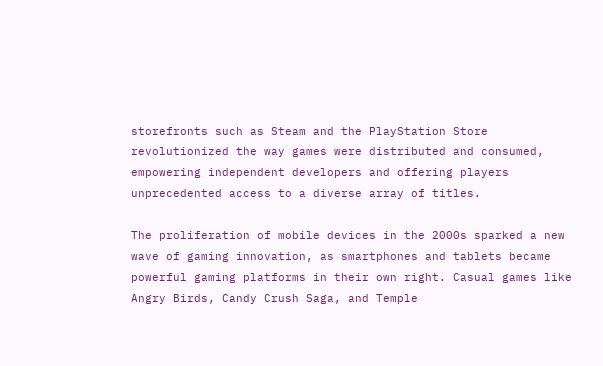storefronts such as Steam and the PlayStation Store revolutionized the way games were distributed and consumed, empowering independent developers and offering players unprecedented access to a diverse array of titles.

The proliferation of mobile devices in the 2000s sparked a new wave of gaming innovation, as smartphones and tablets became powerful gaming platforms in their own right. Casual games like Angry Birds, Candy Crush Saga, and Temple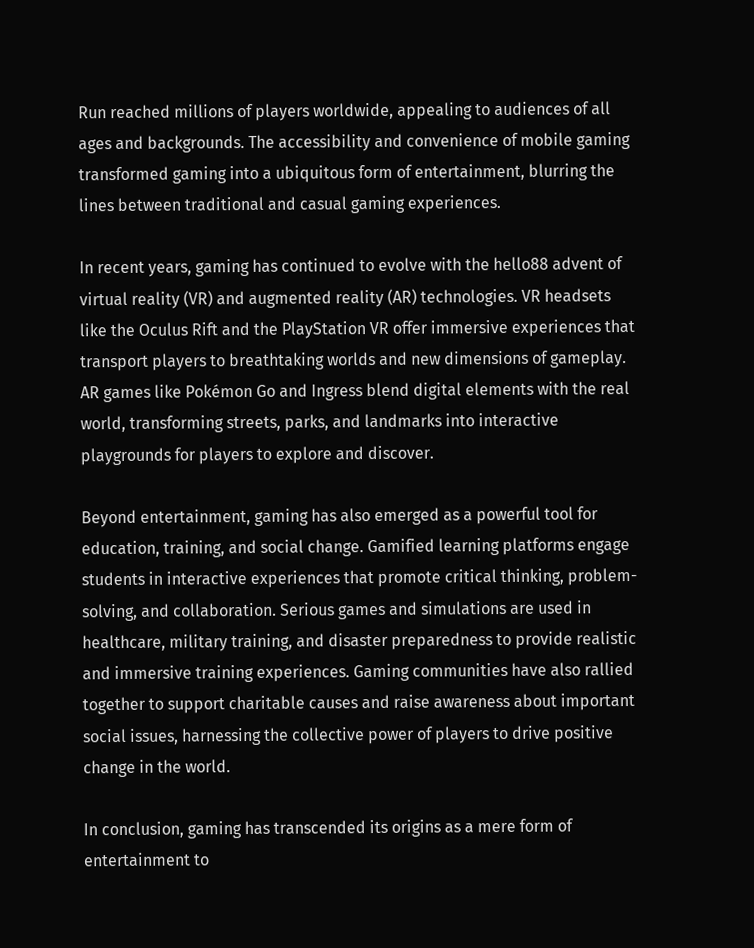Run reached millions of players worldwide, appealing to audiences of all ages and backgrounds. The accessibility and convenience of mobile gaming transformed gaming into a ubiquitous form of entertainment, blurring the lines between traditional and casual gaming experiences.

In recent years, gaming has continued to evolve with the hello88 advent of virtual reality (VR) and augmented reality (AR) technologies. VR headsets like the Oculus Rift and the PlayStation VR offer immersive experiences that transport players to breathtaking worlds and new dimensions of gameplay. AR games like Pokémon Go and Ingress blend digital elements with the real world, transforming streets, parks, and landmarks into interactive playgrounds for players to explore and discover.

Beyond entertainment, gaming has also emerged as a powerful tool for education, training, and social change. Gamified learning platforms engage students in interactive experiences that promote critical thinking, problem-solving, and collaboration. Serious games and simulations are used in healthcare, military training, and disaster preparedness to provide realistic and immersive training experiences. Gaming communities have also rallied together to support charitable causes and raise awareness about important social issues, harnessing the collective power of players to drive positive change in the world.

In conclusion, gaming has transcended its origins as a mere form of entertainment to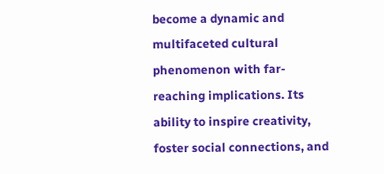become a dynamic and multifaceted cultural phenomenon with far-reaching implications. Its ability to inspire creativity, foster social connections, and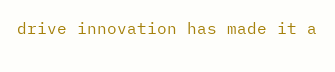drive innovation has made it a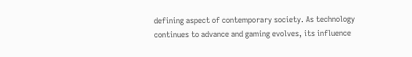defining aspect of contemporary society. As technology continues to advance and gaming evolves, its influence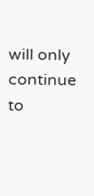will only continue to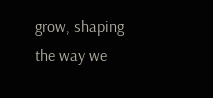grow, shaping the way we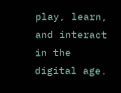play, learn, and interact in the digital age.